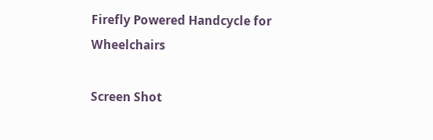Firefly Powered Handcycle for Wheelchairs

Screen Shot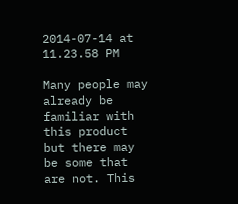2014-07-14 at 11.23.58 PM

Many people may already be familiar with this product but there may be some that are not. This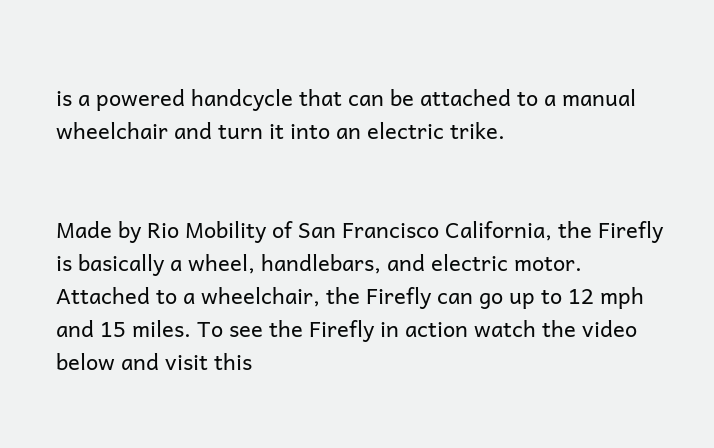is a powered handcycle that can be attached to a manual wheelchair and turn it into an electric trike.


Made by Rio Mobility of San Francisco California, the Firefly is basically a wheel, handlebars, and electric motor. Attached to a wheelchair, the Firefly can go up to 12 mph and 15 miles. To see the Firefly in action watch the video below and visit this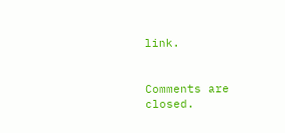link.


Comments are closed.